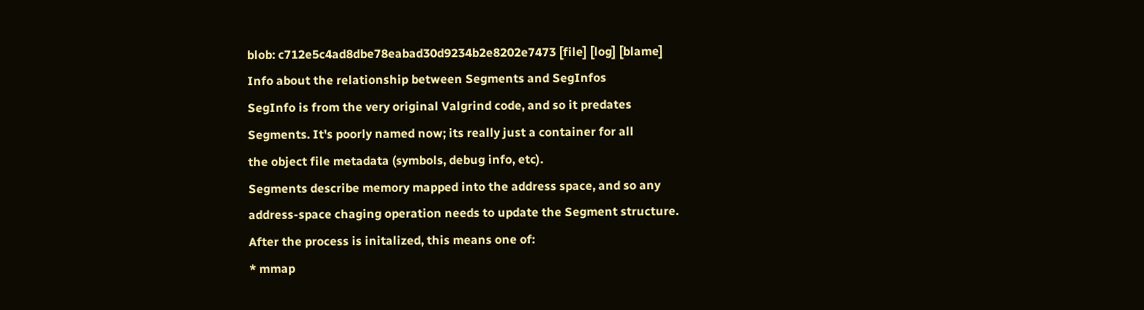blob: c712e5c4ad8dbe78eabad30d9234b2e8202e7473 [file] [log] [blame]
Info about the relationship between Segments and SegInfos
SegInfo is from the very original Valgrind code, and so it predates
Segments. It's poorly named now; its really just a container for all
the object file metadata (symbols, debug info, etc).
Segments describe memory mapped into the address space, and so any
address-space chaging operation needs to update the Segment structure.
After the process is initalized, this means one of:
* mmap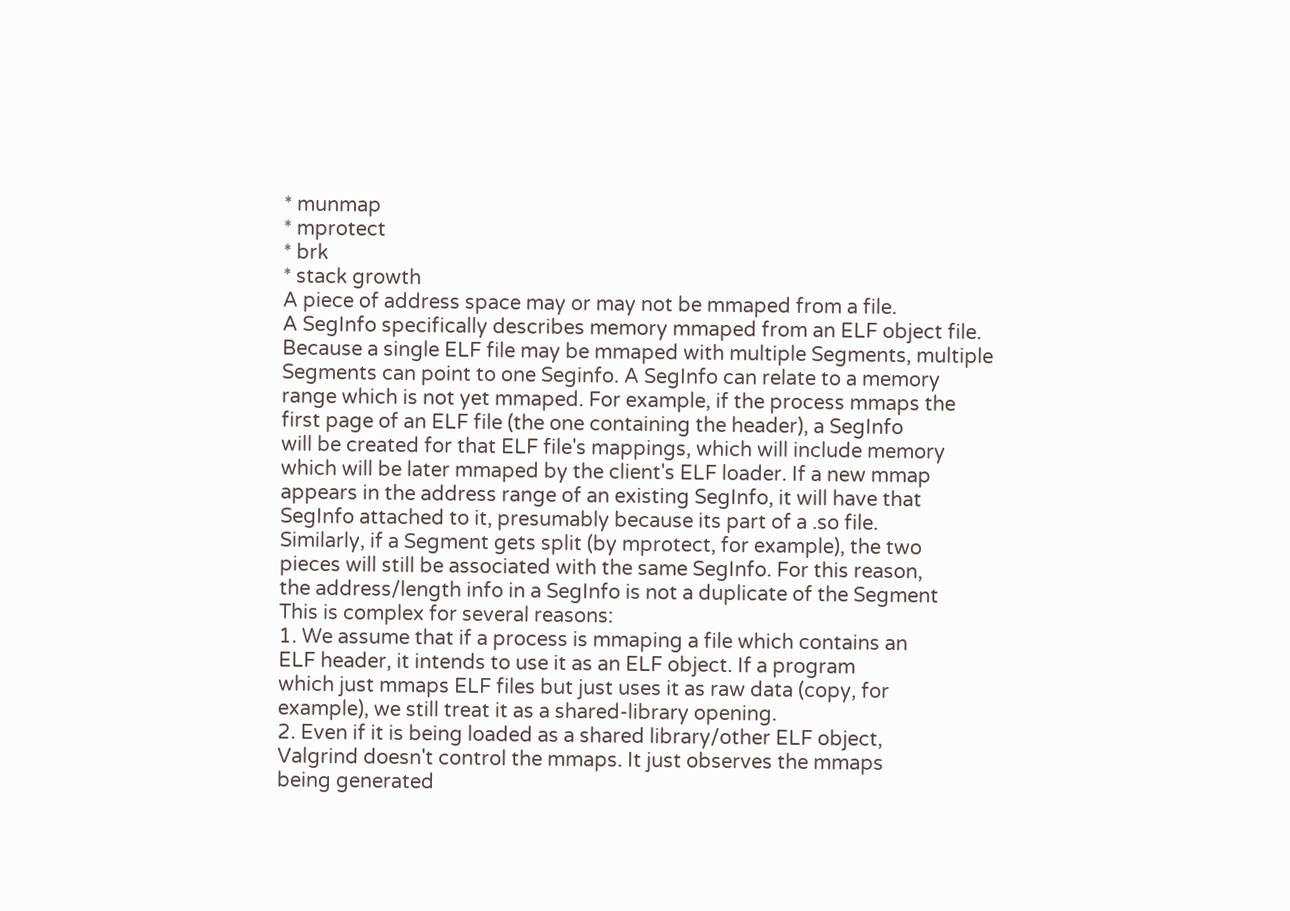* munmap
* mprotect
* brk
* stack growth
A piece of address space may or may not be mmaped from a file.
A SegInfo specifically describes memory mmaped from an ELF object file.
Because a single ELF file may be mmaped with multiple Segments, multiple
Segments can point to one Seginfo. A SegInfo can relate to a memory
range which is not yet mmaped. For example, if the process mmaps the
first page of an ELF file (the one containing the header), a SegInfo
will be created for that ELF file's mappings, which will include memory
which will be later mmaped by the client's ELF loader. If a new mmap
appears in the address range of an existing SegInfo, it will have that
SegInfo attached to it, presumably because its part of a .so file.
Similarly, if a Segment gets split (by mprotect, for example), the two
pieces will still be associated with the same SegInfo. For this reason,
the address/length info in a SegInfo is not a duplicate of the Segment
This is complex for several reasons:
1. We assume that if a process is mmaping a file which contains an
ELF header, it intends to use it as an ELF object. If a program
which just mmaps ELF files but just uses it as raw data (copy, for
example), we still treat it as a shared-library opening.
2. Even if it is being loaded as a shared library/other ELF object,
Valgrind doesn't control the mmaps. It just observes the mmaps
being generated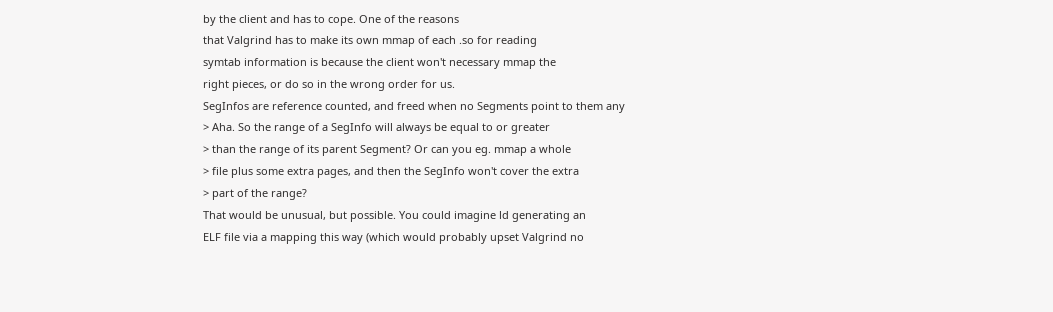by the client and has to cope. One of the reasons
that Valgrind has to make its own mmap of each .so for reading
symtab information is because the client won't necessary mmap the
right pieces, or do so in the wrong order for us.
SegInfos are reference counted, and freed when no Segments point to them any
> Aha. So the range of a SegInfo will always be equal to or greater
> than the range of its parent Segment? Or can you eg. mmap a whole
> file plus some extra pages, and then the SegInfo won't cover the extra
> part of the range?
That would be unusual, but possible. You could imagine ld generating an
ELF file via a mapping this way (which would probably upset Valgrind no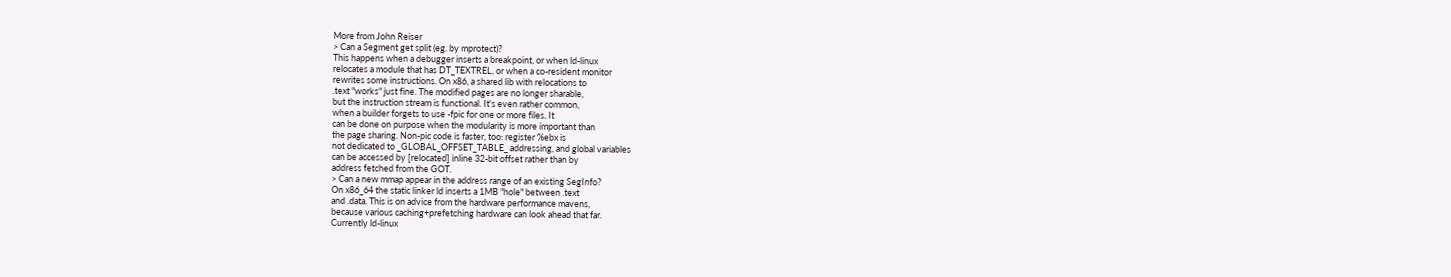More from John Reiser
> Can a Segment get split (eg. by mprotect)?
This happens when a debugger inserts a breakpoint, or when ld-linux
relocates a module that has DT_TEXTREL, or when a co-resident monitor
rewrites some instructions. On x86, a shared lib with relocations to
.text "works" just fine. The modified pages are no longer sharable,
but the instruction stream is functional. It's even rather common,
when a builder forgets to use -fpic for one or more files. It
can be done on purpose when the modularity is more important than
the page sharing. Non-pic code is faster, too: register %ebx is
not dedicated to _GLOBAL_OFFSET_TABLE_ addressing, and global variables
can be accessed by [relocated] inline 32-bit offset rather than by
address fetched from the GOT.
> Can a new mmap appear in the address range of an existing SegInfo?
On x86_64 the static linker ld inserts a 1MB "hole" between .text
and .data. This is on advice from the hardware performance mavens,
because various caching+prefetching hardware can look ahead that far.
Currently ld-linux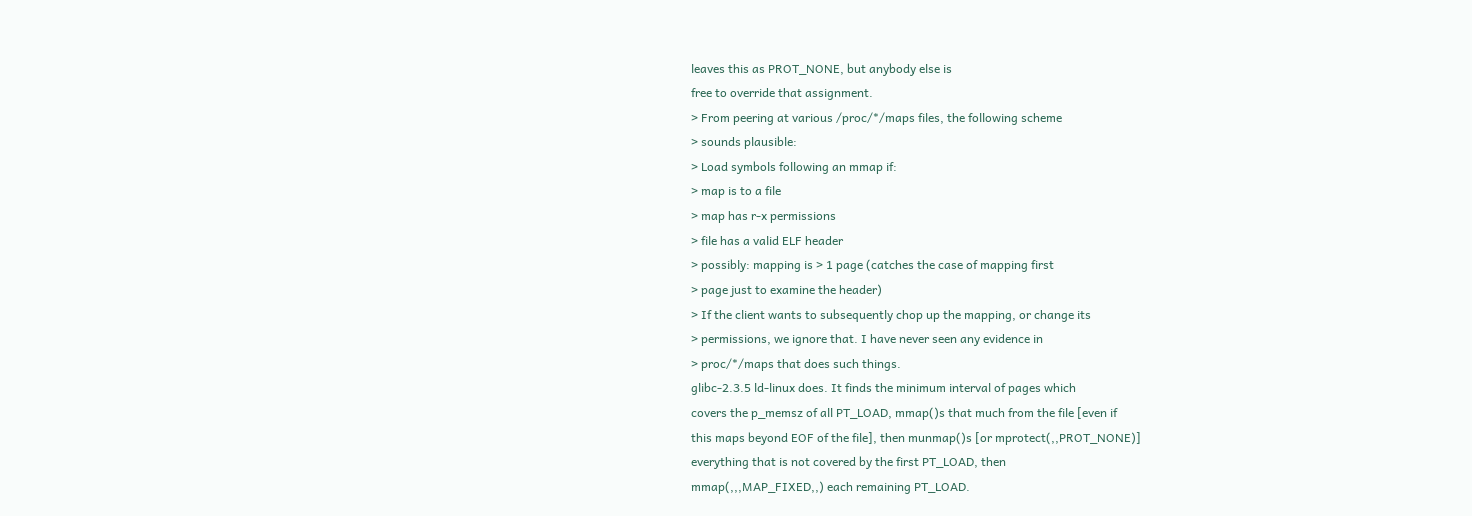leaves this as PROT_NONE, but anybody else is
free to override that assignment.
> From peering at various /proc/*/maps files, the following scheme
> sounds plausible:
> Load symbols following an mmap if:
> map is to a file
> map has r-x permissions
> file has a valid ELF header
> possibly: mapping is > 1 page (catches the case of mapping first
> page just to examine the header)
> If the client wants to subsequently chop up the mapping, or change its
> permissions, we ignore that. I have never seen any evidence in
> proc/*/maps that does such things.
glibc-2.3.5 ld-linux does. It finds the minimum interval of pages which
covers the p_memsz of all PT_LOAD, mmap()s that much from the file [even if
this maps beyond EOF of the file], then munmap()s [or mprotect(,,PROT_NONE)]
everything that is not covered by the first PT_LOAD, then
mmap(,,,MAP_FIXED,,) each remaining PT_LOAD.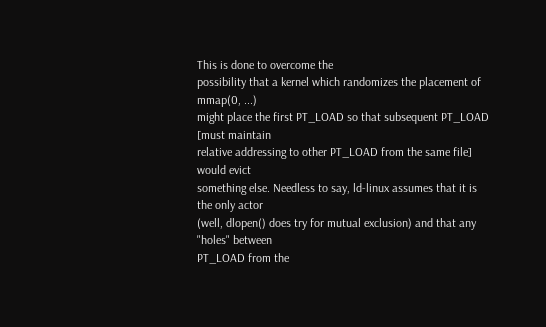This is done to overcome the
possibility that a kernel which randomizes the placement of mmap(0, ...)
might place the first PT_LOAD so that subsequent PT_LOAD [must maintain
relative addressing to other PT_LOAD from the same file] would evict
something else. Needless to say, ld-linux assumes that it is the only actor
(well, dlopen() does try for mutual exclusion) and that any "holes" between
PT_LOAD from the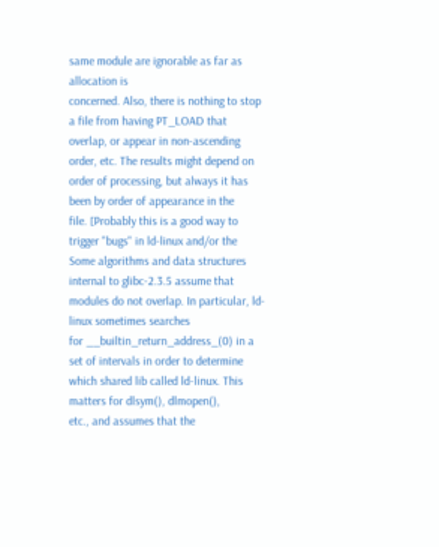same module are ignorable as far as allocation is
concerned. Also, there is nothing to stop a file from having PT_LOAD that
overlap, or appear in non-ascending order, etc. The results might depend on
order of processing, but always it has been by order of appearance in the
file. [Probably this is a good way to trigger "bugs" in ld-linux and/or the
Some algorithms and data structures internal to glibc-2.3.5 assume that
modules do not overlap. In particular, ld-linux sometimes searches
for __builtin_return_address_(0) in a set of intervals in order to determine
which shared lib called ld-linux. This matters for dlsym(), dlmopen(),
etc., and assumes that the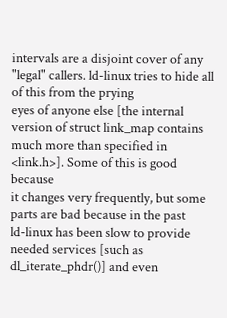intervals are a disjoint cover of any
"legal" callers. ld-linux tries to hide all of this from the prying
eyes of anyone else [the internal version of struct link_map contains
much more than specified in <link.h>]. Some of this is good because
it changes very frequently, but some parts are bad because in the past
ld-linux has been slow to provide needed services [such as
dl_iterate_phdr()] and even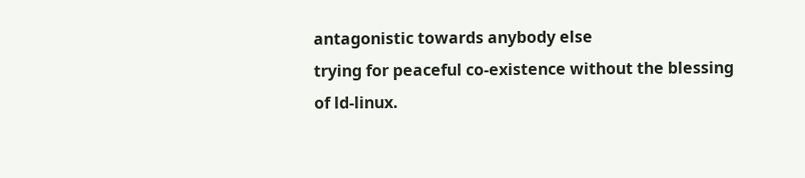antagonistic towards anybody else
trying for peaceful co-existence without the blessing of ld-linux.